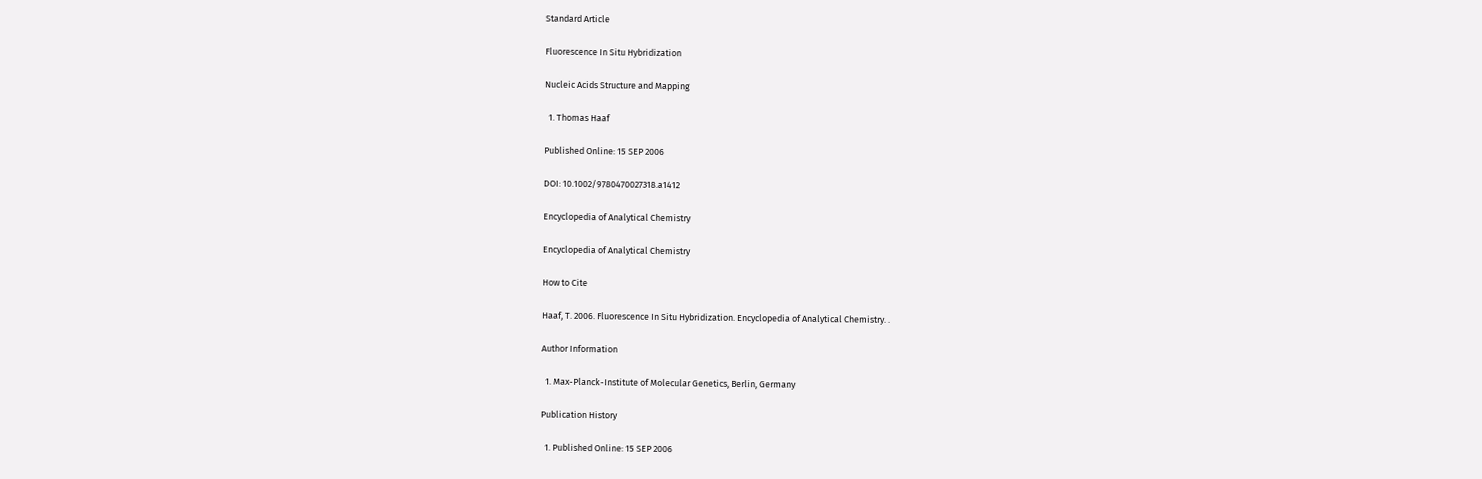Standard Article

Fluorescence In Situ Hybridization

Nucleic Acids Structure and Mapping

  1. Thomas Haaf

Published Online: 15 SEP 2006

DOI: 10.1002/9780470027318.a1412

Encyclopedia of Analytical Chemistry

Encyclopedia of Analytical Chemistry

How to Cite

Haaf, T. 2006. Fluorescence In Situ Hybridization. Encyclopedia of Analytical Chemistry. .

Author Information

  1. Max-Planck-Institute of Molecular Genetics, Berlin, Germany

Publication History

  1. Published Online: 15 SEP 2006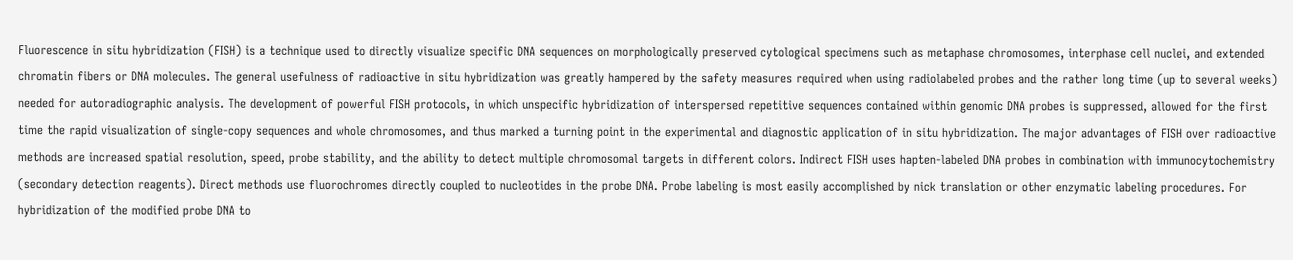Fluorescence in situ hybridization (FISH) is a technique used to directly visualize specific DNA sequences on morphologically preserved cytological specimens such as metaphase chromosomes, interphase cell nuclei, and extended chromatin fibers or DNA molecules. The general usefulness of radioactive in situ hybridization was greatly hampered by the safety measures required when using radiolabeled probes and the rather long time (up to several weeks) needed for autoradiographic analysis. The development of powerful FISH protocols, in which unspecific hybridization of interspersed repetitive sequences contained within genomic DNA probes is suppressed, allowed for the first time the rapid visualization of single-copy sequences and whole chromosomes, and thus marked a turning point in the experimental and diagnostic application of in situ hybridization. The major advantages of FISH over radioactive methods are increased spatial resolution, speed, probe stability, and the ability to detect multiple chromosomal targets in different colors. Indirect FISH uses hapten-labeled DNA probes in combination with immunocytochemistry (secondary detection reagents). Direct methods use fluorochromes directly coupled to nucleotides in the probe DNA. Probe labeling is most easily accomplished by nick translation or other enzymatic labeling procedures. For hybridization of the modified probe DNA to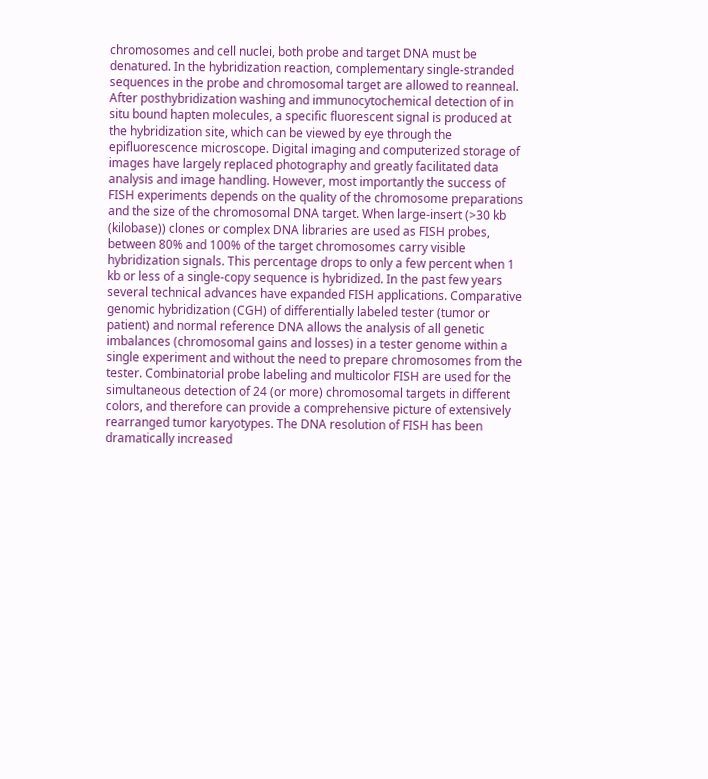chromosomes and cell nuclei, both probe and target DNA must be denatured. In the hybridization reaction, complementary single-stranded sequences in the probe and chromosomal target are allowed to reanneal. After posthybridization washing and immunocytochemical detection of in situ bound hapten molecules, a specific fluorescent signal is produced at the hybridization site, which can be viewed by eye through the epifluorescence microscope. Digital imaging and computerized storage of images have largely replaced photography and greatly facilitated data analysis and image handling. However, most importantly the success of FISH experiments depends on the quality of the chromosome preparations and the size of the chromosomal DNA target. When large-insert (>30 kb (kilobase)) clones or complex DNA libraries are used as FISH probes, between 80% and 100% of the target chromosomes carry visible hybridization signals. This percentage drops to only a few percent when 1 kb or less of a single-copy sequence is hybridized. In the past few years several technical advances have expanded FISH applications. Comparative genomic hybridization (CGH) of differentially labeled tester (tumor or patient) and normal reference DNA allows the analysis of all genetic imbalances (chromosomal gains and losses) in a tester genome within a single experiment and without the need to prepare chromosomes from the tester. Combinatorial probe labeling and multicolor FISH are used for the simultaneous detection of 24 (or more) chromosomal targets in different colors, and therefore can provide a comprehensive picture of extensively rearranged tumor karyotypes. The DNA resolution of FISH has been dramatically increased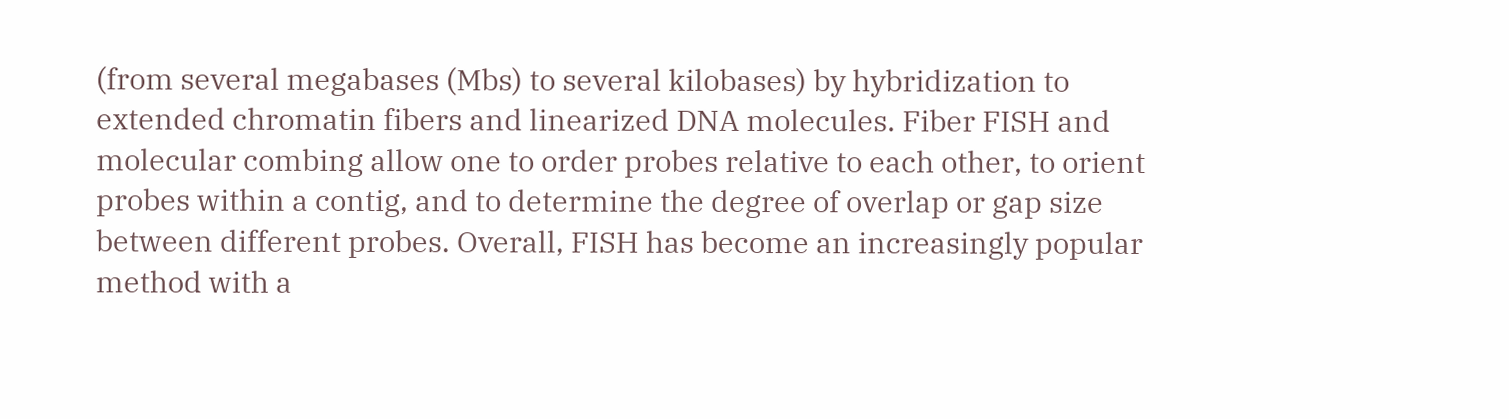(from several megabases (Mbs) to several kilobases) by hybridization to extended chromatin fibers and linearized DNA molecules. Fiber FISH and molecular combing allow one to order probes relative to each other, to orient probes within a contig, and to determine the degree of overlap or gap size between different probes. Overall, FISH has become an increasingly popular method with a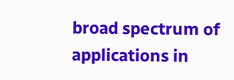broad spectrum of applications in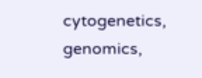cytogenetics, genomics,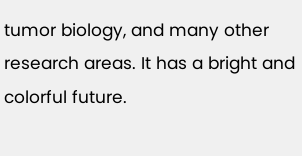tumor biology, and many other research areas. It has a bright and colorful future.